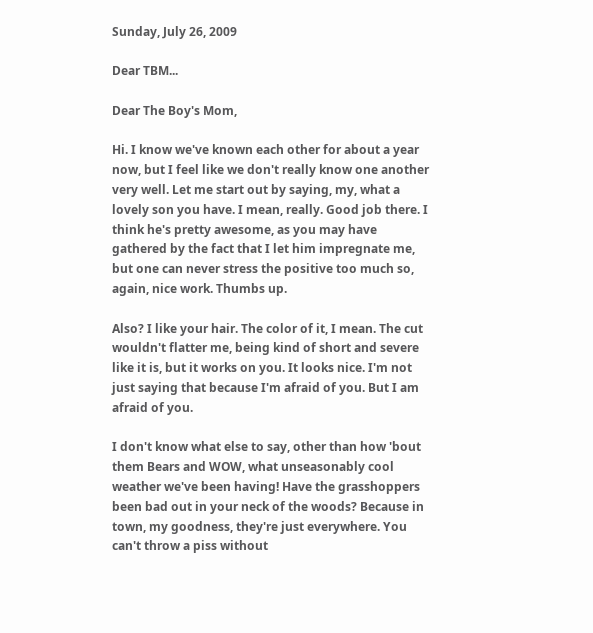Sunday, July 26, 2009

Dear TBM...

Dear The Boy's Mom,

Hi. I know we've known each other for about a year now, but I feel like we don't really know one another very well. Let me start out by saying, my, what a lovely son you have. I mean, really. Good job there. I think he's pretty awesome, as you may have gathered by the fact that I let him impregnate me, but one can never stress the positive too much so, again, nice work. Thumbs up.

Also? I like your hair. The color of it, I mean. The cut wouldn't flatter me, being kind of short and severe like it is, but it works on you. It looks nice. I'm not just saying that because I'm afraid of you. But I am afraid of you.

I don't know what else to say, other than how 'bout them Bears and WOW, what unseasonably cool weather we've been having! Have the grasshoppers been bad out in your neck of the woods? Because in town, my goodness, they're just everywhere. You can't throw a piss without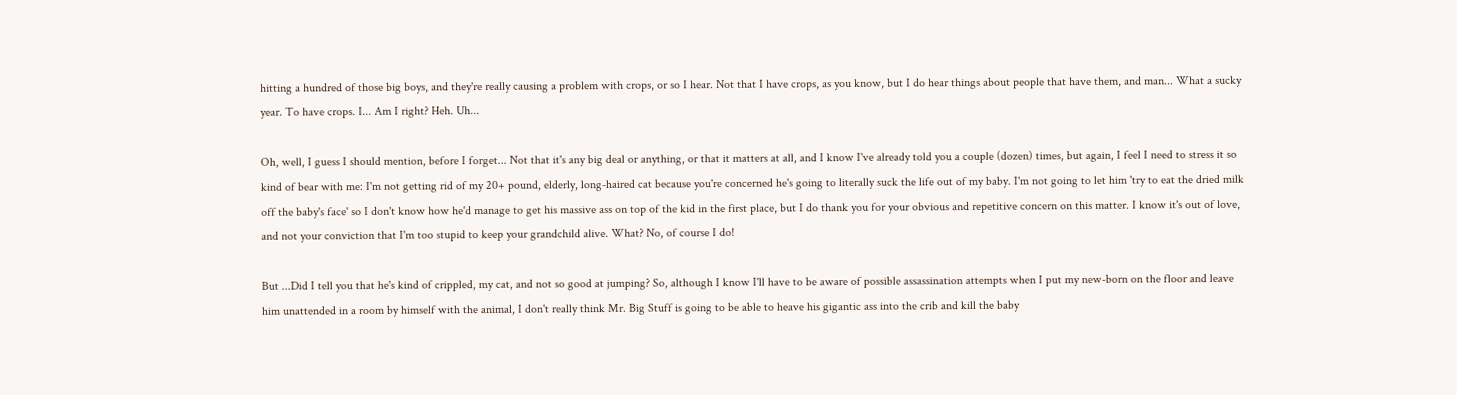hitting a hundred of those big boys, and they're really causing a problem with crops, or so I hear. Not that I have crops, as you know, but I do hear things about people that have them, and man... What a sucky year. To have crops. I... Am I right? Heh. Uh...

Oh, well, I guess I should mention, before I forget... Not that it's any big deal or anything, or that it matters at all, and I know I've already told you a couple (dozen) times, but again, I feel I need to stress it so kind of bear with me: I'm not getting rid of my 20+ pound, elderly, long-haired cat because you're concerned he's going to literally suck the life out of my baby. I'm not going to let him 'try to eat the dried milk off the baby's face' so I don't know how he'd manage to get his massive ass on top of the kid in the first place, but I do thank you for your obvious and repetitive concern on this matter. I know it's out of love, and not your conviction that I'm too stupid to keep your grandchild alive. What? No, of course I do!

But ...Did I tell you that he's kind of crippled, my cat, and not so good at jumping? So, although I know I'll have to be aware of possible assassination attempts when I put my new-born on the floor and leave him unattended in a room by himself with the animal, I don't really think Mr. Big Stuff is going to be able to heave his gigantic ass into the crib and kill the baby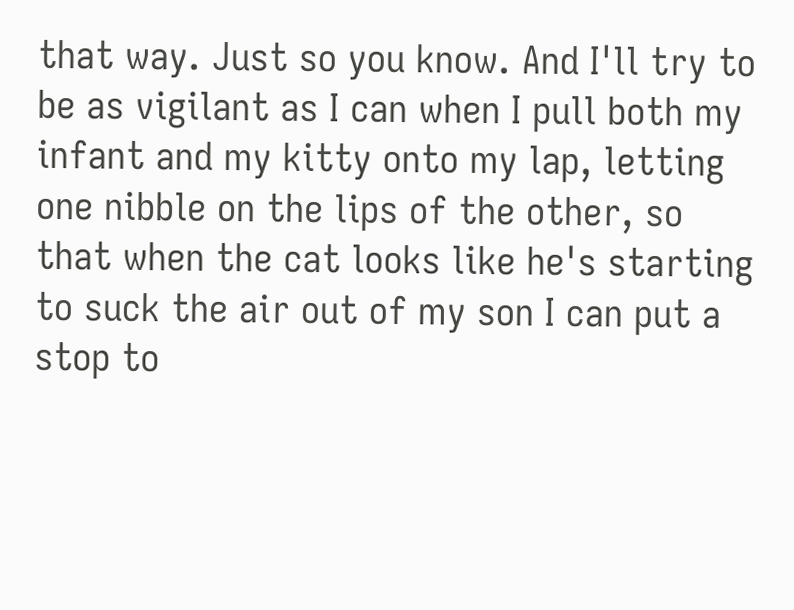that way. Just so you know. And I'll try to be as vigilant as I can when I pull both my infant and my kitty onto my lap, letting one nibble on the lips of the other, so that when the cat looks like he's starting to suck the air out of my son I can put a stop to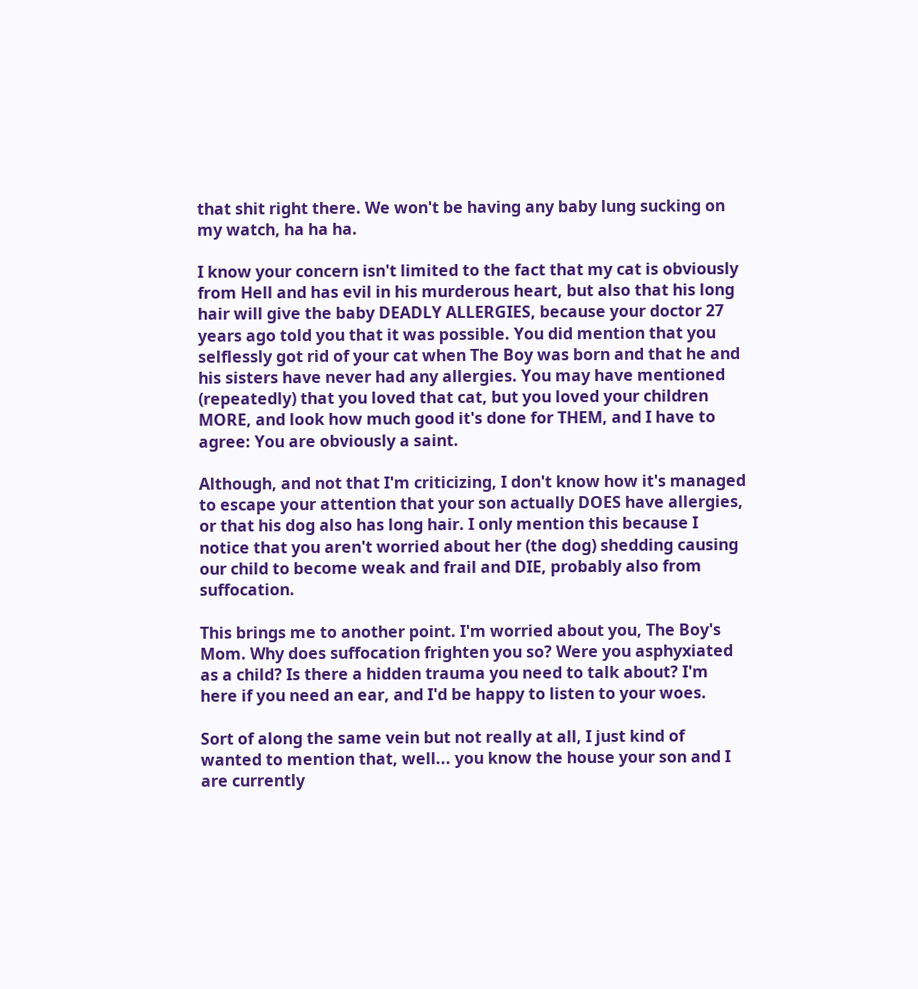that shit right there. We won't be having any baby lung sucking on my watch, ha ha ha.

I know your concern isn't limited to the fact that my cat is obviously from Hell and has evil in his murderous heart, but also that his long hair will give the baby DEADLY ALLERGIES, because your doctor 27 years ago told you that it was possible. You did mention that you selflessly got rid of your cat when The Boy was born and that he and his sisters have never had any allergies. You may have mentioned (repeatedly) that you loved that cat, but you loved your children MORE, and look how much good it's done for THEM, and I have to agree: You are obviously a saint.

Although, and not that I'm criticizing, I don't know how it's managed to escape your attention that your son actually DOES have allergies, or that his dog also has long hair. I only mention this because I notice that you aren't worried about her (the dog) shedding causing our child to become weak and frail and DIE, probably also from suffocation.

This brings me to another point. I'm worried about you, The Boy's Mom. Why does suffocation frighten you so? Were you asphyxiated as a child? Is there a hidden trauma you need to talk about? I'm here if you need an ear, and I'd be happy to listen to your woes.

Sort of along the same vein but not really at all, I just kind of wanted to mention that, well... you know the house your son and I are currently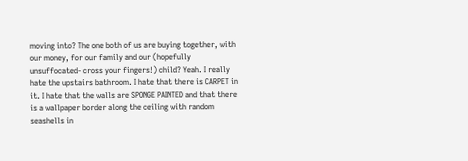moving into? The one both of us are buying together, with our money, for our family and our (hopefully unsuffocated- cross your fingers!) child? Yeah. I really hate the upstairs bathroom. I hate that there is CARPET in it. I hate that the walls are SPONGE PAINTED and that there is a wallpaper border along the ceiling with random seashells in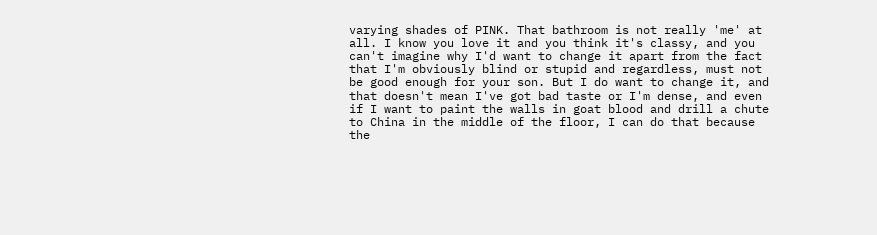varying shades of PINK. That bathroom is not really 'me' at all. I know you love it and you think it's classy, and you can't imagine why I'd want to change it apart from the fact that I'm obviously blind or stupid and regardless, must not be good enough for your son. But I do want to change it, and that doesn't mean I've got bad taste or I'm dense, and even if I want to paint the walls in goat blood and drill a chute to China in the middle of the floor, I can do that because the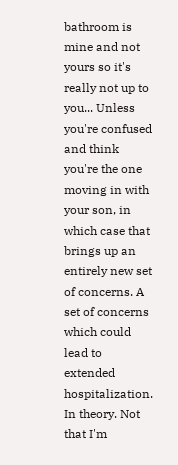bathroom is mine and not yours so it's really not up to you... Unless you're confused and think you're the one moving in with your son, in which case that brings up an entirely new set of concerns. A set of concerns which could lead to extended hospitalization. In theory. Not that I'm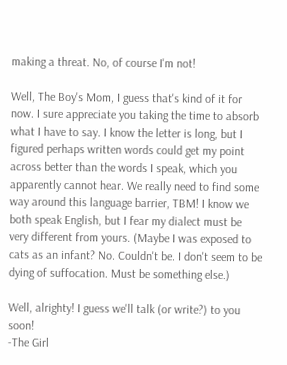making a threat. No, of course I'm not!

Well, The Boy's Mom, I guess that's kind of it for now. I sure appreciate you taking the time to absorb what I have to say. I know the letter is long, but I figured perhaps written words could get my point across better than the words I speak, which you apparently cannot hear. We really need to find some way around this language barrier, TBM! I know we both speak English, but I fear my dialect must be very different from yours. (Maybe I was exposed to cats as an infant? No. Couldn't be. I don't seem to be dying of suffocation. Must be something else.)

Well, alrighty! I guess we'll talk (or write?) to you soon!
-The Girl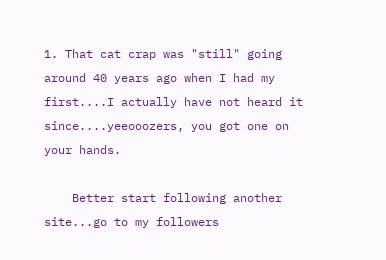1. That cat crap was "still" going around 40 years ago when I had my first....I actually have not heard it since....yeeooozers, you got one on your hands.

    Better start following another site...go to my followers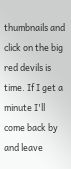thumbnails and click on the big red devils is time. If I get a minute I'll come back by and leave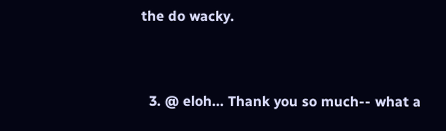the do wacky.


  3. @ eloh... Thank you so much-- what a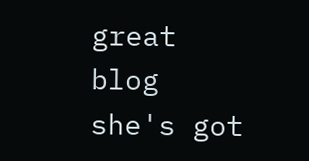great blog she's got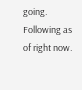going. Following as of right now.